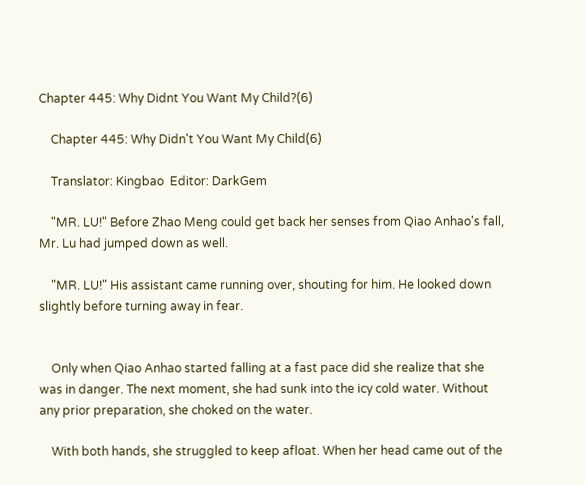Chapter 445: Why Didnt You Want My Child?(6)

    Chapter 445: Why Didn't You Want My Child(6)

    Translator: Kingbao  Editor: DarkGem

    "MR. LU!" Before Zhao Meng could get back her senses from Qiao Anhao's fall, Mr. Lu had jumped down as well.

    "MR. LU!" His assistant came running over, shouting for him. He looked down slightly before turning away in fear.


    Only when Qiao Anhao started falling at a fast pace did she realize that she was in danger. The next moment, she had sunk into the icy cold water. Without any prior preparation, she choked on the water.

    With both hands, she struggled to keep afloat. When her head came out of the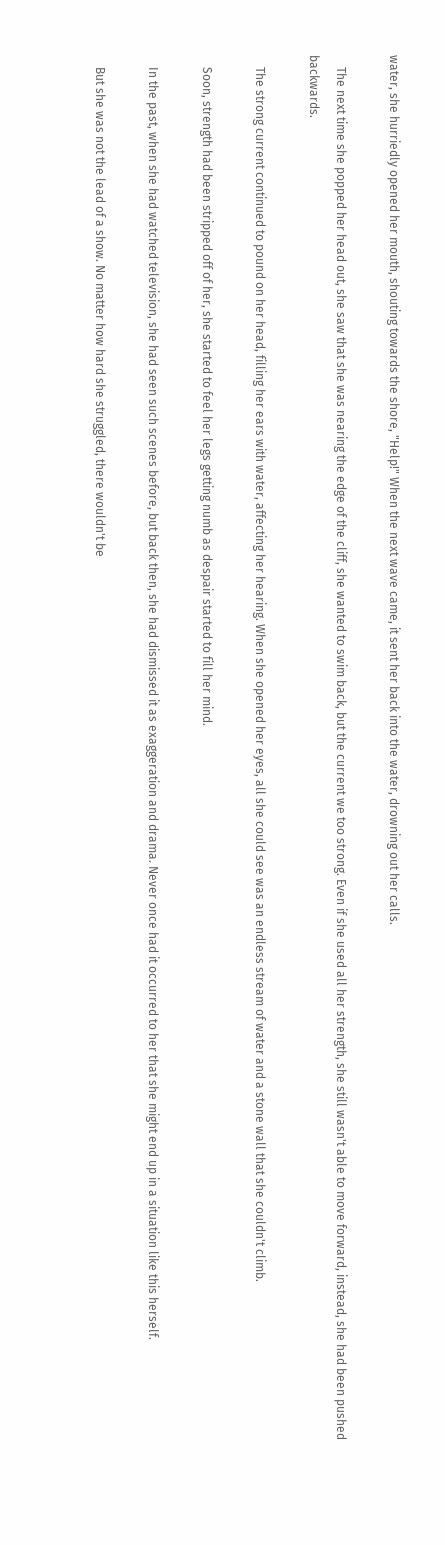water, she hurriedly opened her mouth, shouting towards the shore, "Help!" When the next wave came, it sent her back into the water, drowning out her calls.

    The next time she popped her head out, she saw that she was nearing the edge of the cliff, she wanted to swim back, but the current we too strong. Even if she used all her strength, she still wasn't able to move forward, instead, she had been pushed backwards.

    The strong current continued to pound on her head, filling her ears with water, affecting her hearing. When she opened her eyes, all she could see was an endless stream of water and a stone wall that she couldn't climb.

    Soon, strength had been stripped off of her, she started to feel her legs getting numb as despair started to fill her mind.

    In the past, when she had watched television, she had seen such scenes before, but back then, she had dismissed it as exaggeration and drama. Never once had it occurred to her that she might end up in a situation like this herself.

    But she was not the lead of a show. No matter how hard she struggled, there wouldn't be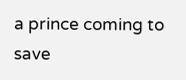a prince coming to save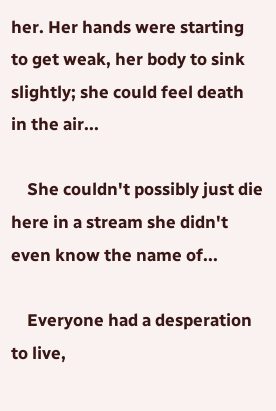her. Her hands were starting to get weak, her body to sink slightly; she could feel death in the air...

    She couldn't possibly just die here in a stream she didn't even know the name of...

    Everyone had a desperation to live,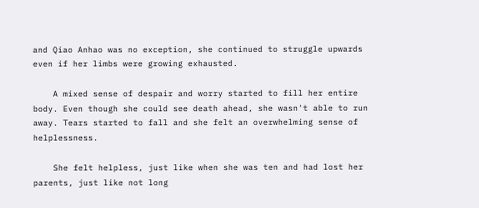and Qiao Anhao was no exception, she continued to struggle upwards even if her limbs were growing exhausted.

    A mixed sense of despair and worry started to fill her entire body. Even though she could see death ahead, she wasn't able to run away. Tears started to fall and she felt an overwhelming sense of helplessness.

    She felt helpless, just like when she was ten and had lost her parents, just like not long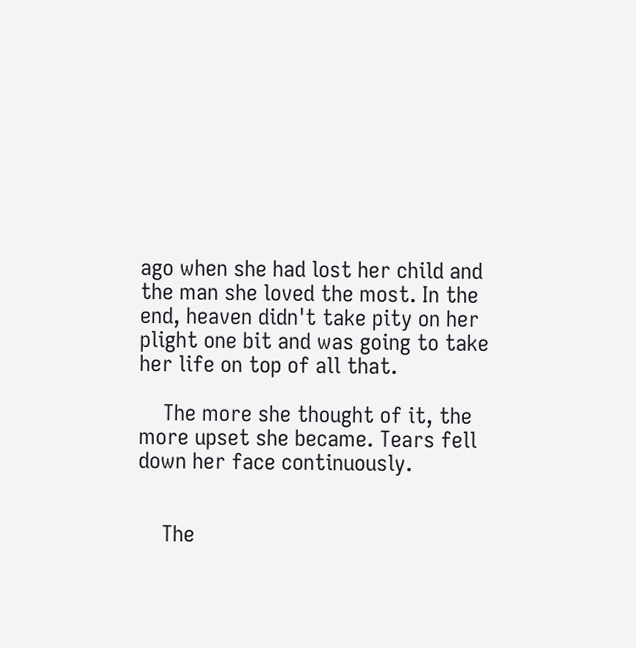ago when she had lost her child and the man she loved the most. In the end, heaven didn't take pity on her plight one bit and was going to take her life on top of all that.

    The more she thought of it, the more upset she became. Tears fell down her face continuously.


    The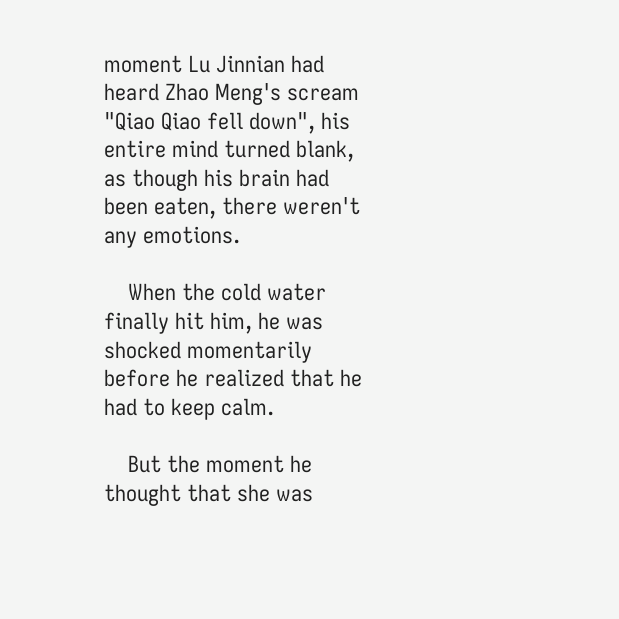moment Lu Jinnian had heard Zhao Meng's scream "Qiao Qiao fell down", his entire mind turned blank, as though his brain had been eaten, there weren't any emotions.

    When the cold water finally hit him, he was shocked momentarily before he realized that he had to keep calm.

    But the moment he thought that she was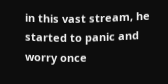in this vast stream, he started to panic and worry once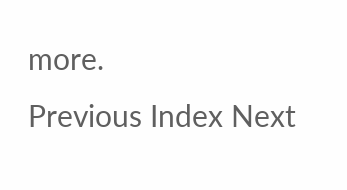more.
Previous Index Next